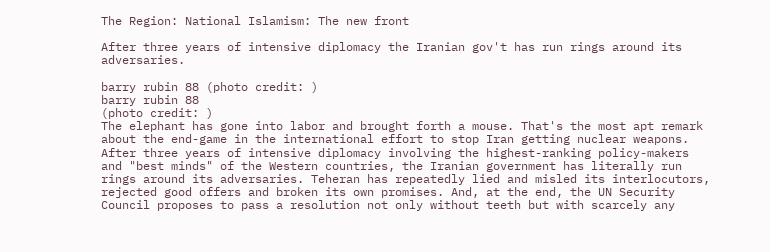The Region: National Islamism: The new front

After three years of intensive diplomacy the Iranian gov't has run rings around its adversaries.

barry rubin 88 (photo credit: )
barry rubin 88
(photo credit: )
The elephant has gone into labor and brought forth a mouse. That's the most apt remark about the end-game in the international effort to stop Iran getting nuclear weapons. After three years of intensive diplomacy involving the highest-ranking policy-makers and "best minds" of the Western countries, the Iranian government has literally run rings around its adversaries. Teheran has repeatedly lied and misled its interlocutors, rejected good offers and broken its own promises. And, at the end, the UN Security Council proposes to pass a resolution not only without teeth but with scarcely any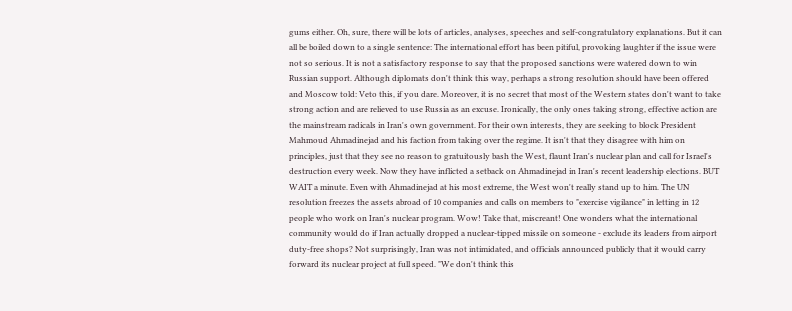gums either. Oh, sure, there will be lots of articles, analyses, speeches and self-congratulatory explanations. But it can all be boiled down to a single sentence: The international effort has been pitiful, provoking laughter if the issue were not so serious. It is not a satisfactory response to say that the proposed sanctions were watered down to win Russian support. Although diplomats don't think this way, perhaps a strong resolution should have been offered and Moscow told: Veto this, if you dare. Moreover, it is no secret that most of the Western states don't want to take strong action and are relieved to use Russia as an excuse. Ironically, the only ones taking strong, effective action are the mainstream radicals in Iran's own government. For their own interests, they are seeking to block President Mahmoud Ahmadinejad and his faction from taking over the regime. It isn't that they disagree with him on principles, just that they see no reason to gratuitously bash the West, flaunt Iran's nuclear plan and call for Israel's destruction every week. Now they have inflicted a setback on Ahmadinejad in Iran's recent leadership elections. BUT WAIT a minute. Even with Ahmadinejad at his most extreme, the West won't really stand up to him. The UN resolution freezes the assets abroad of 10 companies and calls on members to "exercise vigilance" in letting in 12 people who work on Iran's nuclear program. Wow! Take that, miscreant! One wonders what the international community would do if Iran actually dropped a nuclear-tipped missile on someone - exclude its leaders from airport duty-free shops? Not surprisingly, Iran was not intimidated, and officials announced publicly that it would carry forward its nuclear project at full speed. "We don't think this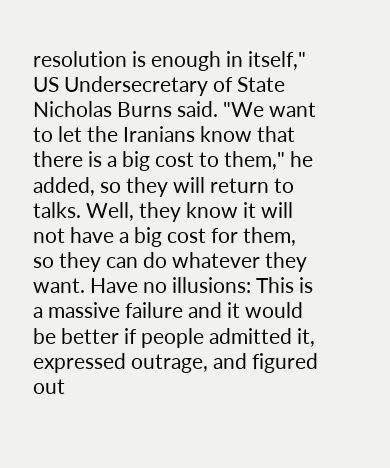resolution is enough in itself," US Undersecretary of State Nicholas Burns said. "We want to let the Iranians know that there is a big cost to them," he added, so they will return to talks. Well, they know it will not have a big cost for them, so they can do whatever they want. Have no illusions: This is a massive failure and it would be better if people admitted it, expressed outrage, and figured out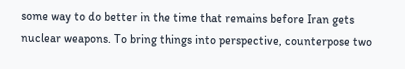some way to do better in the time that remains before Iran gets nuclear weapons. To bring things into perspective, counterpose two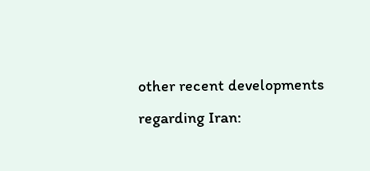other recent developments regarding Iran: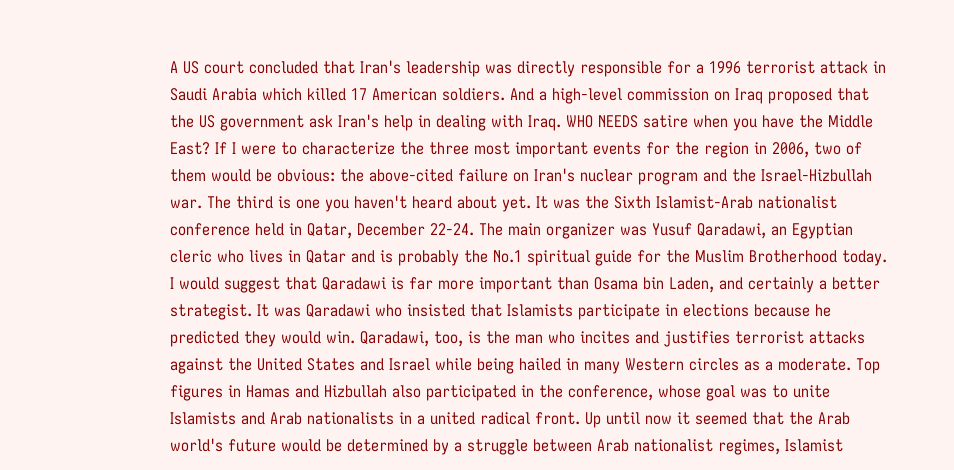A US court concluded that Iran's leadership was directly responsible for a 1996 terrorist attack in Saudi Arabia which killed 17 American soldiers. And a high-level commission on Iraq proposed that the US government ask Iran's help in dealing with Iraq. WHO NEEDS satire when you have the Middle East? If I were to characterize the three most important events for the region in 2006, two of them would be obvious: the above-cited failure on Iran's nuclear program and the Israel-Hizbullah war. The third is one you haven't heard about yet. It was the Sixth Islamist-Arab nationalist conference held in Qatar, December 22-24. The main organizer was Yusuf Qaradawi, an Egyptian cleric who lives in Qatar and is probably the No.1 spiritual guide for the Muslim Brotherhood today. I would suggest that Qaradawi is far more important than Osama bin Laden, and certainly a better strategist. It was Qaradawi who insisted that Islamists participate in elections because he predicted they would win. Qaradawi, too, is the man who incites and justifies terrorist attacks against the United States and Israel while being hailed in many Western circles as a moderate. Top figures in Hamas and Hizbullah also participated in the conference, whose goal was to unite Islamists and Arab nationalists in a united radical front. Up until now it seemed that the Arab world's future would be determined by a struggle between Arab nationalist regimes, Islamist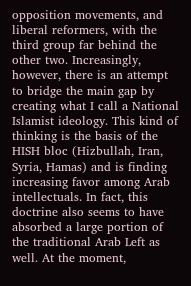opposition movements, and liberal reformers, with the third group far behind the other two. Increasingly, however, there is an attempt to bridge the main gap by creating what I call a National Islamist ideology. This kind of thinking is the basis of the HISH bloc (Hizbullah, Iran, Syria, Hamas) and is finding increasing favor among Arab intellectuals. In fact, this doctrine also seems to have absorbed a large portion of the traditional Arab Left as well. At the moment,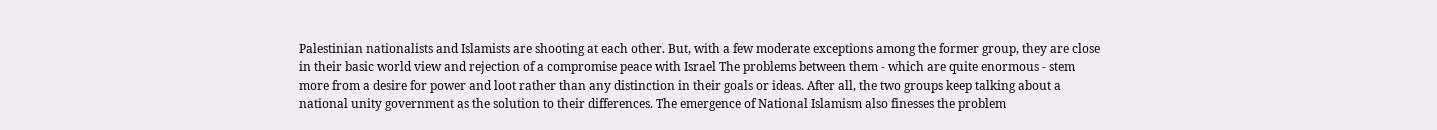Palestinian nationalists and Islamists are shooting at each other. But, with a few moderate exceptions among the former group, they are close in their basic world view and rejection of a compromise peace with Israel The problems between them - which are quite enormous - stem more from a desire for power and loot rather than any distinction in their goals or ideas. After all, the two groups keep talking about a national unity government as the solution to their differences. The emergence of National Islamism also finesses the problem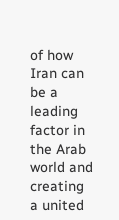of how Iran can be a leading factor in the Arab world and creating a united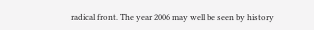radical front. The year 2006 may well be seen by history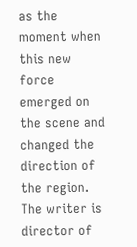as the moment when this new force emerged on the scene and changed the direction of the region. The writer is director of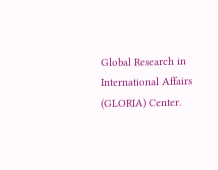Global Research in International Affairs (GLORIA) Center.